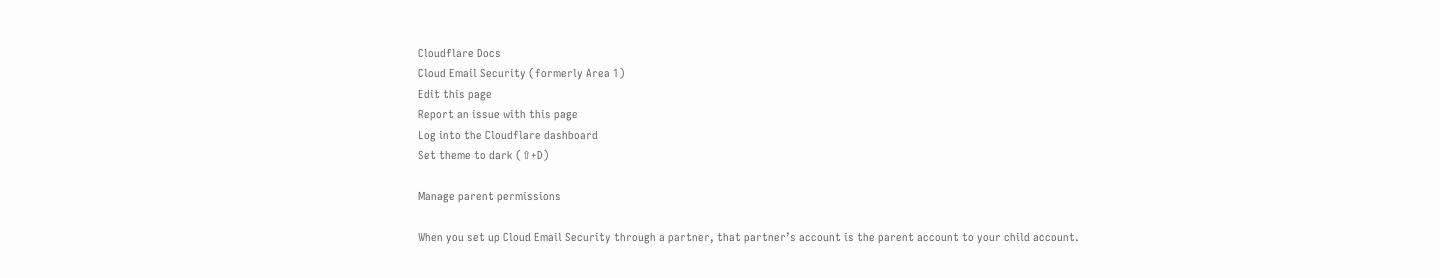Cloudflare Docs
Cloud Email Security (formerly Area 1)
Edit this page
Report an issue with this page
Log into the Cloudflare dashboard
Set theme to dark (⇧+D)

Manage parent permissions

When you set up Cloud Email Security through a partner, that partner’s account is the parent account to your child account.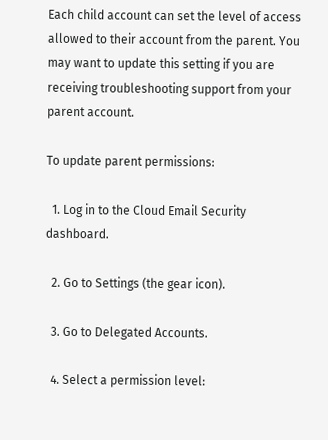Each child account can set the level of access allowed to their account from the parent. You may want to update this setting if you are receiving troubleshooting support from your parent account.

To update parent permissions:

  1. Log in to the Cloud Email Security dashboard.

  2. Go to Settings (the gear icon).

  3. Go to Delegated Accounts.

  4. Select a permission level: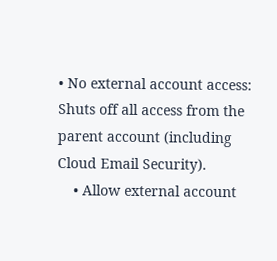• No external account access: Shuts off all access from the parent account (including Cloud Email Security).
    • Allow external account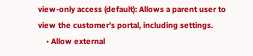view-only access (default): Allows a parent user to view the customer’s portal, including settings.
    • Allow external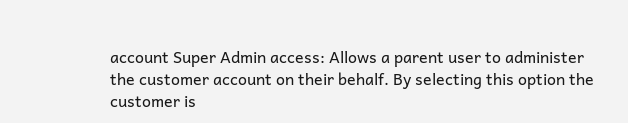account Super Admin access: Allows a parent user to administer the customer account on their behalf. By selecting this option the customer is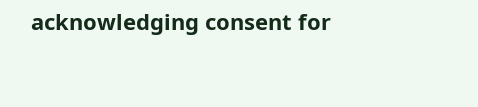acknowledging consent for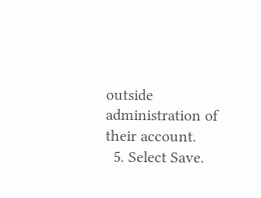outside administration of their account.
  5. Select Save.